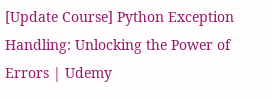[Update Course] Python Exception Handling: Unlocking the Power of Errors | Udemy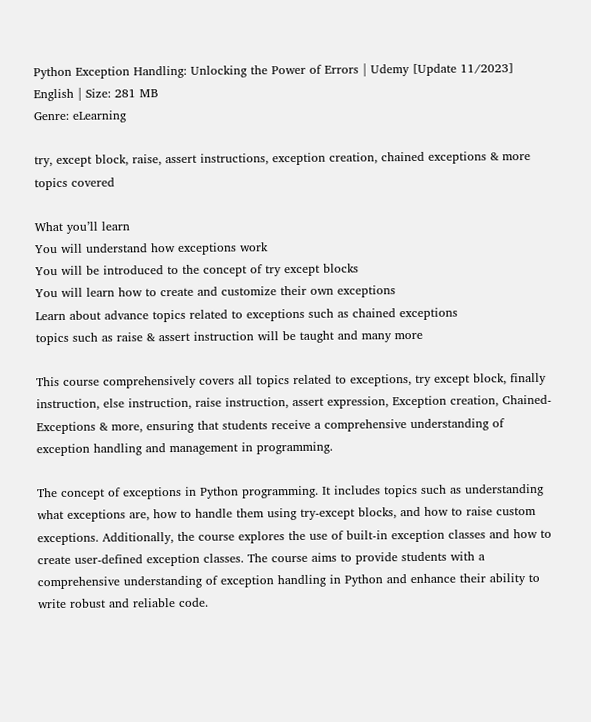Python Exception Handling: Unlocking the Power of Errors | Udemy [Update 11/2023]
English | Size: 281 MB
Genre: eLearning

try, except block, raise, assert instructions, exception creation, chained exceptions & more topics covered

What you’ll learn
You will understand how exceptions work
You will be introduced to the concept of try except blocks
You will learn how to create and customize their own exceptions
Learn about advance topics related to exceptions such as chained exceptions
topics such as raise & assert instruction will be taught and many more

This course comprehensively covers all topics related to exceptions, try except block, finally instruction, else instruction, raise instruction, assert expression, Exception creation, Chained-Exceptions & more, ensuring that students receive a comprehensive understanding of exception handling and management in programming.

The concept of exceptions in Python programming. It includes topics such as understanding what exceptions are, how to handle them using try-except blocks, and how to raise custom exceptions. Additionally, the course explores the use of built-in exception classes and how to create user-defined exception classes. The course aims to provide students with a comprehensive understanding of exception handling in Python and enhance their ability to write robust and reliable code.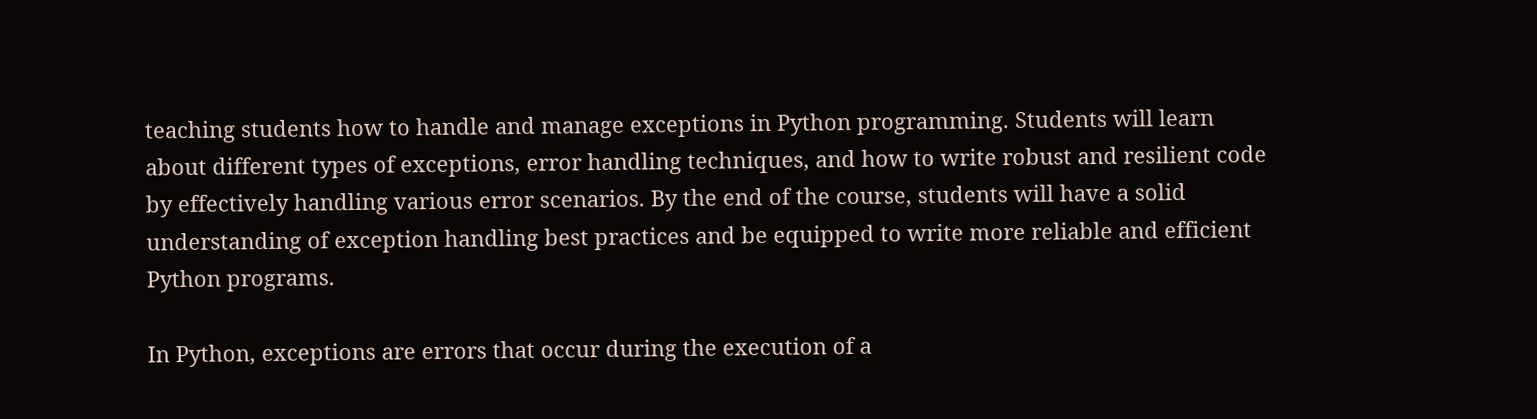teaching students how to handle and manage exceptions in Python programming. Students will learn about different types of exceptions, error handling techniques, and how to write robust and resilient code by effectively handling various error scenarios. By the end of the course, students will have a solid understanding of exception handling best practices and be equipped to write more reliable and efficient Python programs.

In Python, exceptions are errors that occur during the execution of a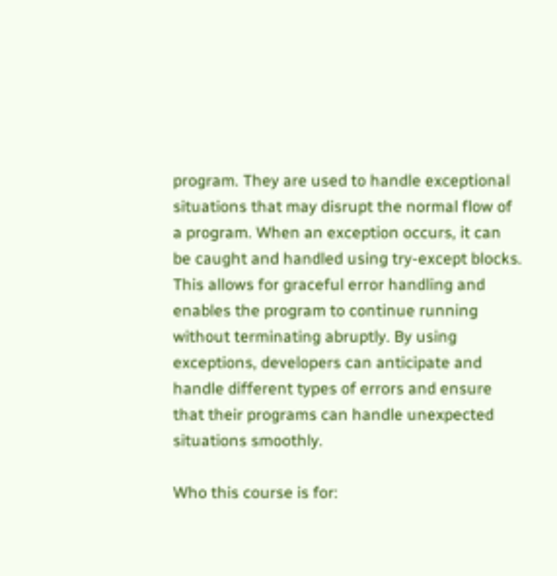program. They are used to handle exceptional situations that may disrupt the normal flow of a program. When an exception occurs, it can be caught and handled using try-except blocks. This allows for graceful error handling and enables the program to continue running without terminating abruptly. By using exceptions, developers can anticipate and handle different types of errors and ensure that their programs can handle unexpected situations smoothly.

Who this course is for: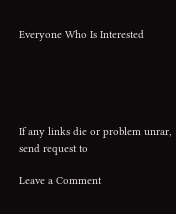Everyone Who Is Interested





If any links die or problem unrar, send request to

Leave a Comment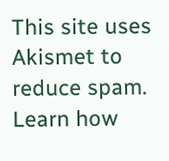This site uses Akismet to reduce spam. Learn how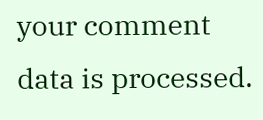your comment data is processed.